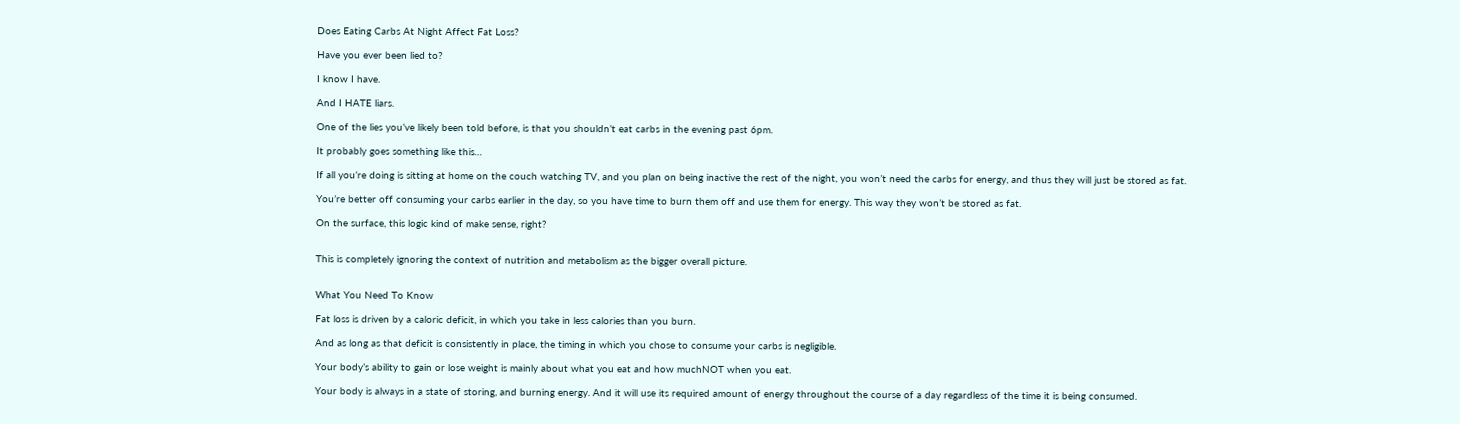Does Eating Carbs At Night Affect Fat Loss?

Have you ever been lied to?

I know I have.

And I HATE liars.

One of the lies you’ve likely been told before, is that you shouldn’t eat carbs in the evening past 6pm.

It probably goes something like this…

If all you’re doing is sitting at home on the couch watching TV, and you plan on being inactive the rest of the night, you won’t need the carbs for energy, and thus they will just be stored as fat.

You’re better off consuming your carbs earlier in the day, so you have time to burn them off and use them for energy. This way they won’t be stored as fat.

On the surface, this logic kind of make sense, right?


This is completely ignoring the context of nutrition and metabolism as the bigger overall picture.


What You Need To Know

Fat loss is driven by a caloric deficit, in which you take in less calories than you burn.

And as long as that deficit is consistently in place, the timing in which you chose to consume your carbs is negligible.

Your body’s ability to gain or lose weight is mainly about what you eat and how muchNOT when you eat.

Your body is always in a state of storing, and burning energy. And it will use its required amount of energy throughout the course of a day regardless of the time it is being consumed.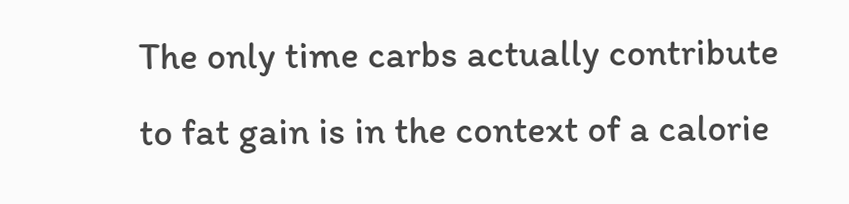The only time carbs actually contribute to fat gain is in the context of a calorie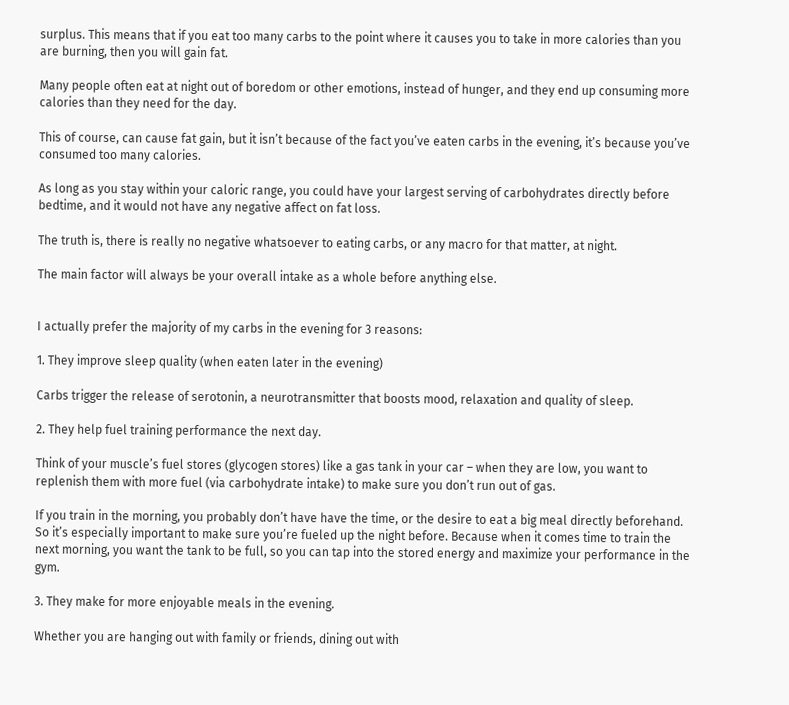surplus. This means that if you eat too many carbs to the point where it causes you to take in more calories than you are burning, then you will gain fat.

Many people often eat at night out of boredom or other emotions, instead of hunger, and they end up consuming more calories than they need for the day.

This of course, can cause fat gain, but it isn’t because of the fact you’ve eaten carbs in the evening, it’s because you’ve consumed too many calories.

As long as you stay within your caloric range, you could have your largest serving of carbohydrates directly before bedtime, and it would not have any negative affect on fat loss.

The truth is, there is really no negative whatsoever to eating carbs, or any macro for that matter, at night.

The main factor will always be your overall intake as a whole before anything else.


I actually prefer the majority of my carbs in the evening for 3 reasons:

1. They improve sleep quality (when eaten later in the evening)

Carbs trigger the release of serotonin, a neurotransmitter that boosts mood, relaxation and quality of sleep.

2. They help fuel training performance the next day.

Think of your muscle’s fuel stores (glycogen stores) like a gas tank in your car – when they are low, you want to replenish them with more fuel (via carbohydrate intake) to make sure you don’t run out of gas.

If you train in the morning, you probably don’t have have the time, or the desire to eat a big meal directly beforehand. So it’s especially important to make sure you’re fueled up the night before. Because when it comes time to train the next morning, you want the tank to be full, so you can tap into the stored energy and maximize your performance in the gym.

3. They make for more enjoyable meals in the evening.

Whether you are hanging out with family or friends, dining out with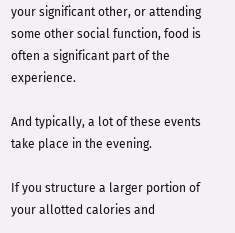your significant other, or attending some other social function, food is often a significant part of the experience.

And typically, a lot of these events take place in the evening.

If you structure a larger portion of your allotted calories and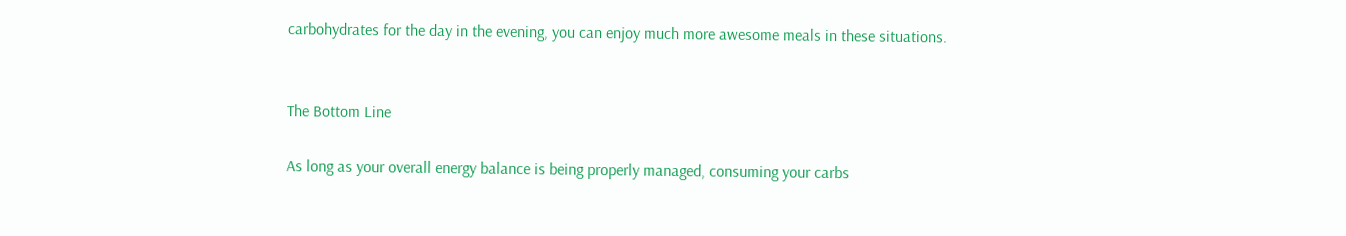carbohydrates for the day in the evening, you can enjoy much more awesome meals in these situations.


The Bottom Line

As long as your overall energy balance is being properly managed, consuming your carbs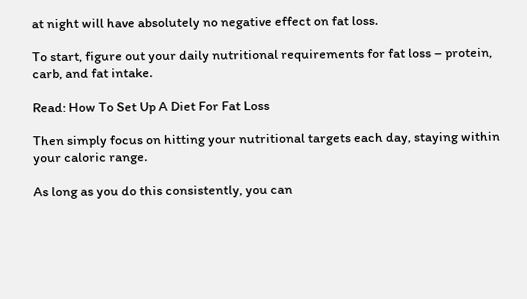at night will have absolutely no negative effect on fat loss.

To start, figure out your daily nutritional requirements for fat loss – protein, carb, and fat intake.

Read: How To Set Up A Diet For Fat Loss

Then simply focus on hitting your nutritional targets each day, staying within your caloric range.

As long as you do this consistently, you can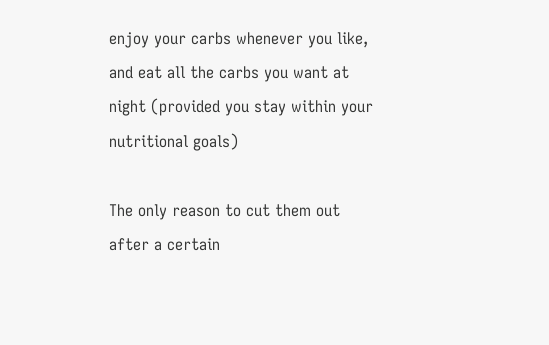enjoy your carbs whenever you like, and eat all the carbs you want at night (provided you stay within your nutritional goals)

The only reason to cut them out after a certain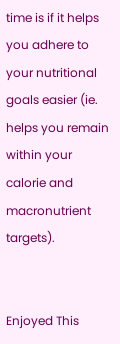time is if it helps you adhere to your nutritional goals easier (ie. helps you remain within your calorie and macronutrient targets).


Enjoyed This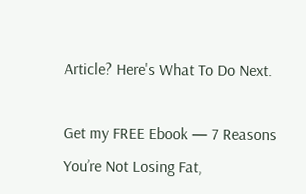Article? Here's What To Do Next.

Get my FREE Ebook — 7 Reasons You’re Not Losing Fat,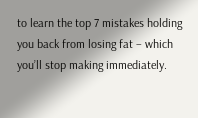to learn the top 7 mistakes holding you back from losing fat – which you’ll stop making immediately.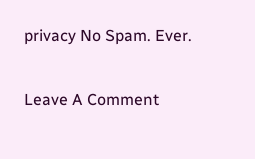privacy No Spam. Ever.

Leave A Comment